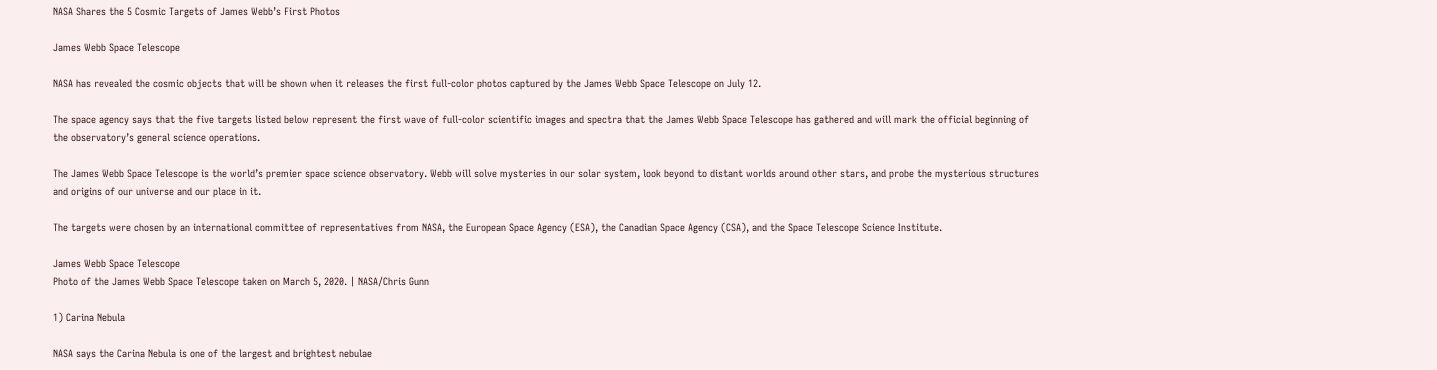NASA Shares the 5 Cosmic Targets of James Webb’s First Photos

James Webb Space Telescope

NASA has revealed the cosmic objects that will be shown when it releases the first full-color photos captured by the James Webb Space Telescope on July 12.

The space agency says that the five targets listed below represent the first wave of full-color scientific images and spectra that the James Webb Space Telescope has gathered and will mark the official beginning of the observatory’s general science operations.

The James Webb Space Telescope is the world’s premier space science observatory. Webb will solve mysteries in our solar system, look beyond to distant worlds around other stars, and probe the mysterious structures and origins of our universe and our place in it.

The targets were chosen by an international committee of representatives from NASA, the European Space Agency (ESA), the Canadian Space Agency (CSA), and the Space Telescope Science Institute.

James Webb Space Telescope
Photo of the James Webb Space Telescope taken on March 5, 2020. | NASA/Chris Gunn

1) Carina Nebula

NASA says the Carina Nebula is one of the largest and brightest nebulae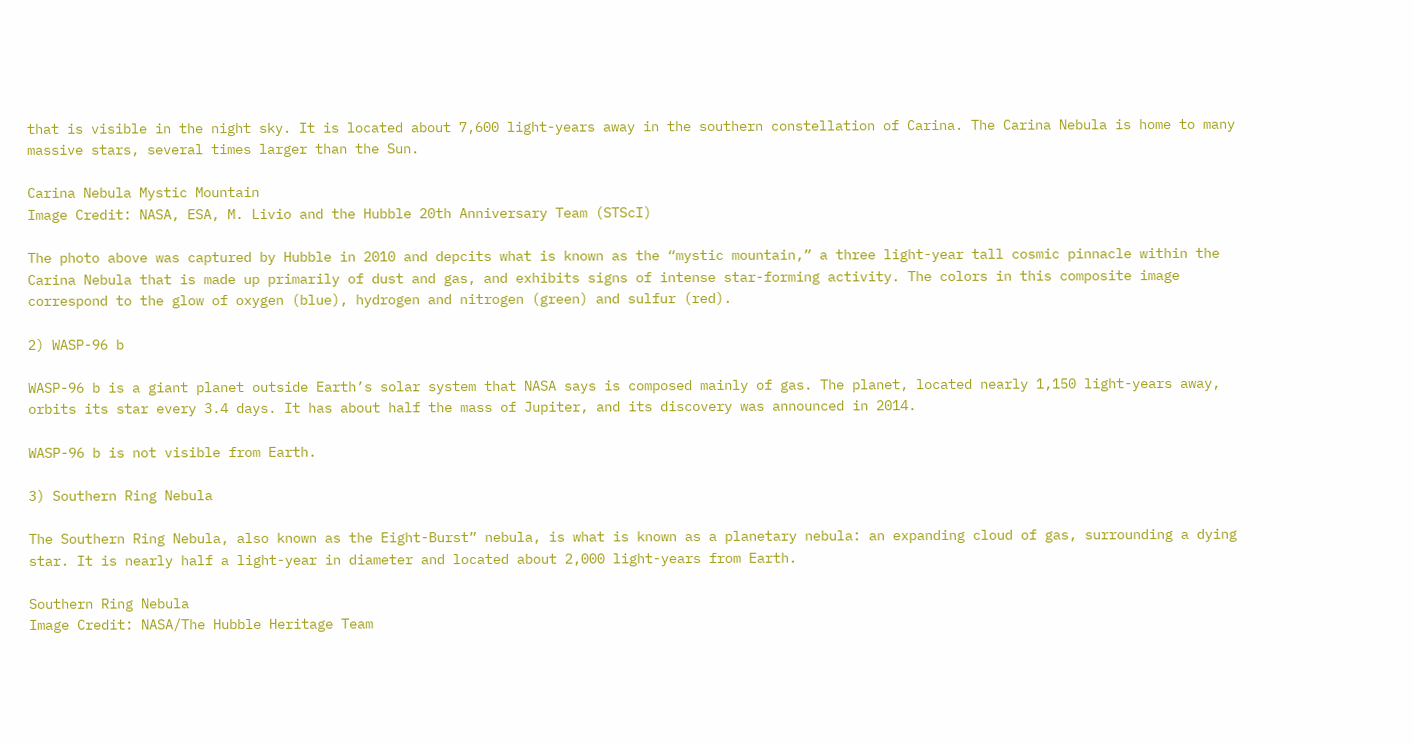that is visible in the night sky. It is located about 7,600 light-years away in the southern constellation of Carina. The Carina Nebula is home to many massive stars, several times larger than the Sun.

Carina Nebula Mystic Mountain
Image Credit: NASA, ESA, M. Livio and the Hubble 20th Anniversary Team (STScI)

The photo above was captured by Hubble in 2010 and depcits what is known as the “mystic mountain,” a three light-year tall cosmic pinnacle within the Carina Nebula that is made up primarily of dust and gas, and exhibits signs of intense star-forming activity. The colors in this composite image correspond to the glow of oxygen (blue), hydrogen and nitrogen (green) and sulfur (red).

2) WASP-96 b

WASP-96 b is a giant planet outside Earth’s solar system that NASA says is composed mainly of gas. The planet, located nearly 1,150 light-years away, orbits its star every 3.4 days. It has about half the mass of Jupiter, and its discovery was announced in 2014.

WASP-96 b is not visible from Earth.

3) Southern Ring Nebula

The Southern Ring Nebula, also known as the Eight-Burst” nebula, is what is known as a planetary nebula: an expanding cloud of gas, surrounding a dying star. It is nearly half a light-year in diameter and located about 2,000 light-years from Earth.

Southern Ring Nebula
Image Credit: NASA/The Hubble Heritage Team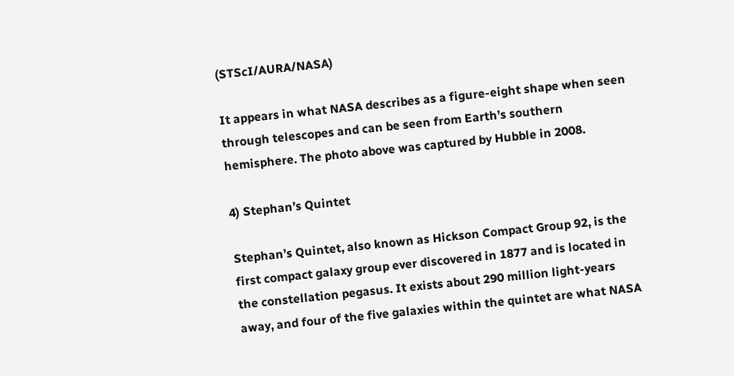(STScI/AURA/NASA)

It appears in what NASA describes as a figure-eight shape when seen through telescopes and can be seen from Earth’s southern hemisphere. The photo above was captured by Hubble in 2008.

4) Stephan’s Quintet

Stephan’s Quintet, also known as Hickson Compact Group 92, is the first compact galaxy group ever discovered in 1877 and is located in the constellation pegasus. It exists about 290 million light-years away, and four of the five galaxies within the quintet are what NASA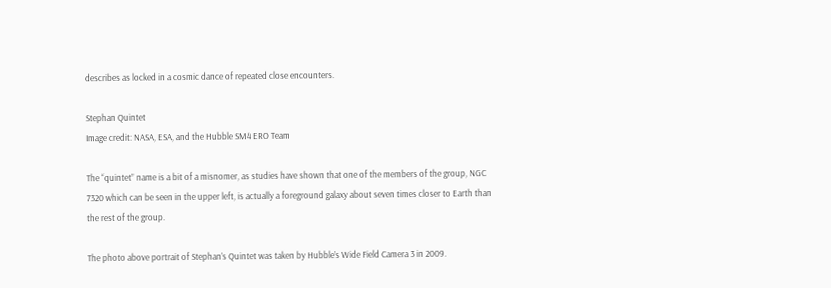describes as locked in a cosmic dance of repeated close encounters.

Stephan Quintet
Image credit: NASA, ESA, and the Hubble SM4 ERO Team

The “quintet” name is a bit of a misnomer, as studies have shown that one of the members of the group, NGC 7320 which can be seen in the upper left, is actually a foreground galaxy about seven times closer to Earth than the rest of the group.

The photo above portrait of Stephan’s Quintet was taken by Hubble’s Wide Field Camera 3 in 2009.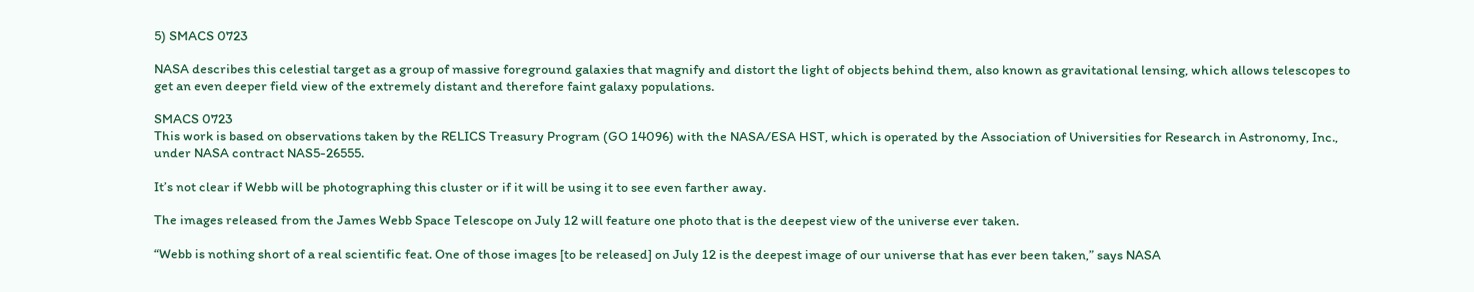5) SMACS 0723

NASA describes this celestial target as a group of massive foreground galaxies that magnify and distort the light of objects behind them, also known as gravitational lensing, which allows telescopes to get an even deeper field view of the extremely distant and therefore faint galaxy populations.

SMACS 0723
This work is based on observations taken by the RELICS Treasury Program (GO 14096) with the NASA/ESA HST, which is operated by the Association of Universities for Research in Astronomy, Inc., under NASA contract NAS5-26555.

It’s not clear if Webb will be photographing this cluster or if it will be using it to see even farther away.

The images released from the James Webb Space Telescope on July 12 will feature one photo that is the deepest view of the universe ever taken.

“Webb is nothing short of a real scientific feat. One of those images [to be released] on July 12 is the deepest image of our universe that has ever been taken,” says NASA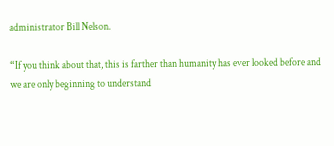administrator Bill Nelson.

“If you think about that, this is farther than humanity has ever looked before and we are only beginning to understand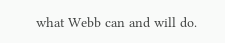what Webb can and will do.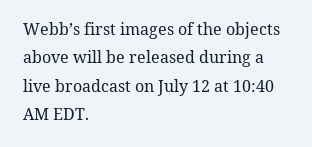Webb’s first images of the objects above will be released during a live broadcast on July 12 at 10:40 AM EDT.